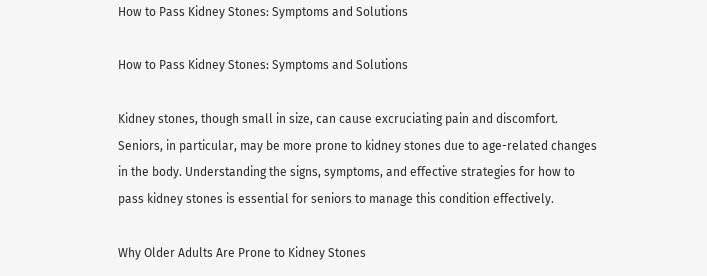How to Pass Kidney Stones: Symptoms and Solutions

How to Pass Kidney Stones: Symptoms and Solutions

Kidney stones, though small in size, can cause excruciating pain and discomfort. Seniors, in particular, may be more prone to kidney stones due to age-related changes in the body. Understanding the signs, symptoms, and effective strategies for how to pass kidney stones is essential for seniors to manage this condition effectively.

Why Older Adults Are Prone to Kidney Stones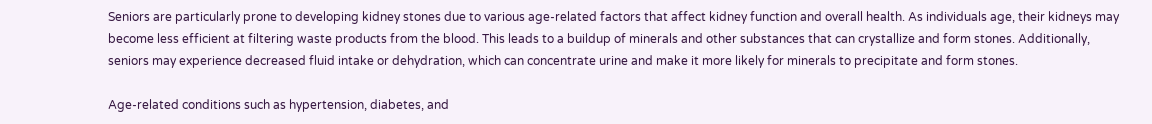Seniors are particularly prone to developing kidney stones due to various age-related factors that affect kidney function and overall health. As individuals age, their kidneys may become less efficient at filtering waste products from the blood. This leads to a buildup of minerals and other substances that can crystallize and form stones. Additionally, seniors may experience decreased fluid intake or dehydration, which can concentrate urine and make it more likely for minerals to precipitate and form stones.

Age-related conditions such as hypertension, diabetes, and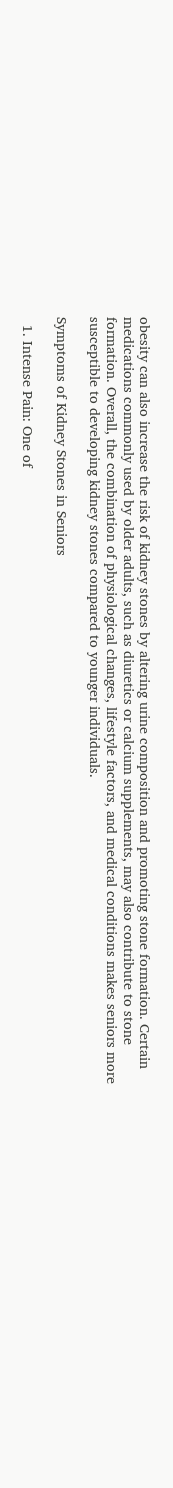obesity can also increase the risk of kidney stones by altering urine composition and promoting stone formation. Certain medications commonly used by older adults, such as diuretics or calcium supplements, may also contribute to stone formation. Overall, the combination of physiological changes, lifestyle factors, and medical conditions makes seniors more susceptible to developing kidney stones compared to younger individuals.

Symptoms of Kidney Stones in Seniors

  1. Intense Pain: One of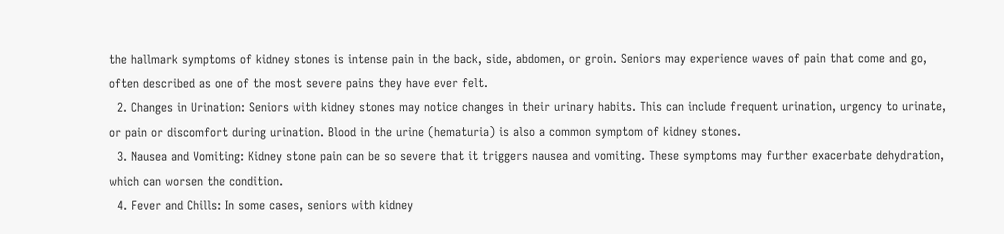the hallmark symptoms of kidney stones is intense pain in the back, side, abdomen, or groin. Seniors may experience waves of pain that come and go, often described as one of the most severe pains they have ever felt.
  2. Changes in Urination: Seniors with kidney stones may notice changes in their urinary habits. This can include frequent urination, urgency to urinate, or pain or discomfort during urination. Blood in the urine (hematuria) is also a common symptom of kidney stones.
  3. Nausea and Vomiting: Kidney stone pain can be so severe that it triggers nausea and vomiting. These symptoms may further exacerbate dehydration, which can worsen the condition.
  4. Fever and Chills: In some cases, seniors with kidney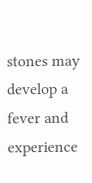stones may develop a fever and experience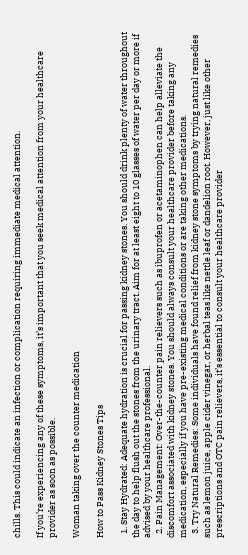chills. This could indicate an infection or complication requiring immediate medical attention.

If you’re experiencing any of these symptoms, it’s important that you seek medical attention from your healthcare provider as soon as possible.

Woman taking over the counter medication

How to Pass Kidney Stones Tips

  1. Stay Hydrated: Adequate hydration is crucial for passing kidney stones. You should drink plenty of water throughout the day to help flush out the stones from the urinary tract. Aim for at least eight to 10 glasses of water per day or more if advised by your healthcare professional.
  2. Pain Management: Over-the-counter pain relievers such as ibuprofen or acetaminophen can help alleviate the discomfort associated with kidney stones. You should always consult your healthcare provider before taking any medication, especially if you have pre-existing medical conditions or are taking other medications.
  3. Try Natural Remedies: Some individuals have found relief from kidney stone symptoms by trying natural remedies such as lemon juice, apple cider vinegar, or herbal teas like nettle leaf or dandelion root. However, just like other prescriptions and OTC pain relievers, it’s essential to consult your healthcare provider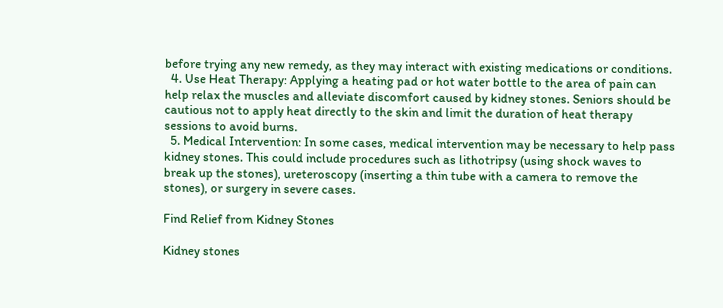before trying any new remedy, as they may interact with existing medications or conditions.
  4. Use Heat Therapy: Applying a heating pad or hot water bottle to the area of pain can help relax the muscles and alleviate discomfort caused by kidney stones. Seniors should be cautious not to apply heat directly to the skin and limit the duration of heat therapy sessions to avoid burns.
  5. Medical Intervention: In some cases, medical intervention may be necessary to help pass kidney stones. This could include procedures such as lithotripsy (using shock waves to break up the stones), ureteroscopy (inserting a thin tube with a camera to remove the stones), or surgery in severe cases.

Find Relief from Kidney Stones

Kidney stones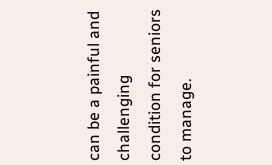can be a painful and challenging condition for seniors to manage.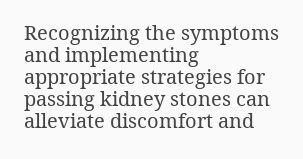Recognizing the symptoms and implementing appropriate strategies for passing kidney stones can alleviate discomfort and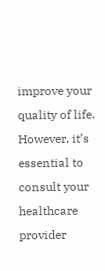improve your quality of life. However, it’s essential to consult your healthcare provider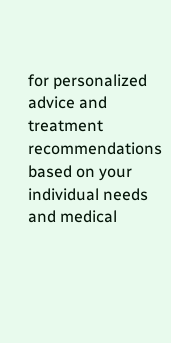for personalized advice and treatment recommendations based on your individual needs and medical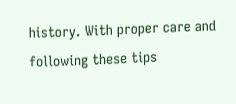history. With proper care and following these tips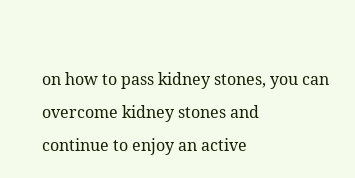on how to pass kidney stones, you can overcome kidney stones and continue to enjoy an active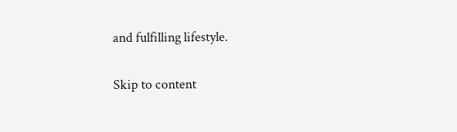and fulfilling lifestyle.

Skip to content